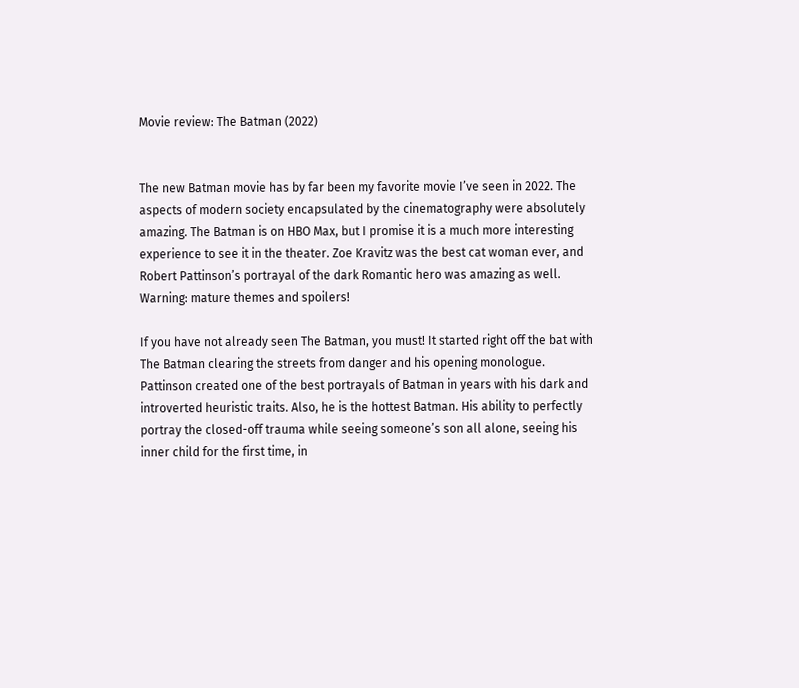Movie review: The Batman (2022)


The new Batman movie has by far been my favorite movie I’ve seen in 2022. The aspects of modern society encapsulated by the cinematography were absolutely amazing. The Batman is on HBO Max, but I promise it is a much more interesting experience to see it in the theater. Zoe Kravitz was the best cat woman ever, and Robert Pattinson’s portrayal of the dark Romantic hero was amazing as well. Warning: mature themes and spoilers!

If you have not already seen The Batman, you must! It started right off the bat with The Batman clearing the streets from danger and his opening monologue. Pattinson created one of the best portrayals of Batman in years with his dark and introverted heuristic traits. Also, he is the hottest Batman. His ability to perfectly portray the closed-off trauma while seeing someone’s son all alone, seeing his inner child for the first time, in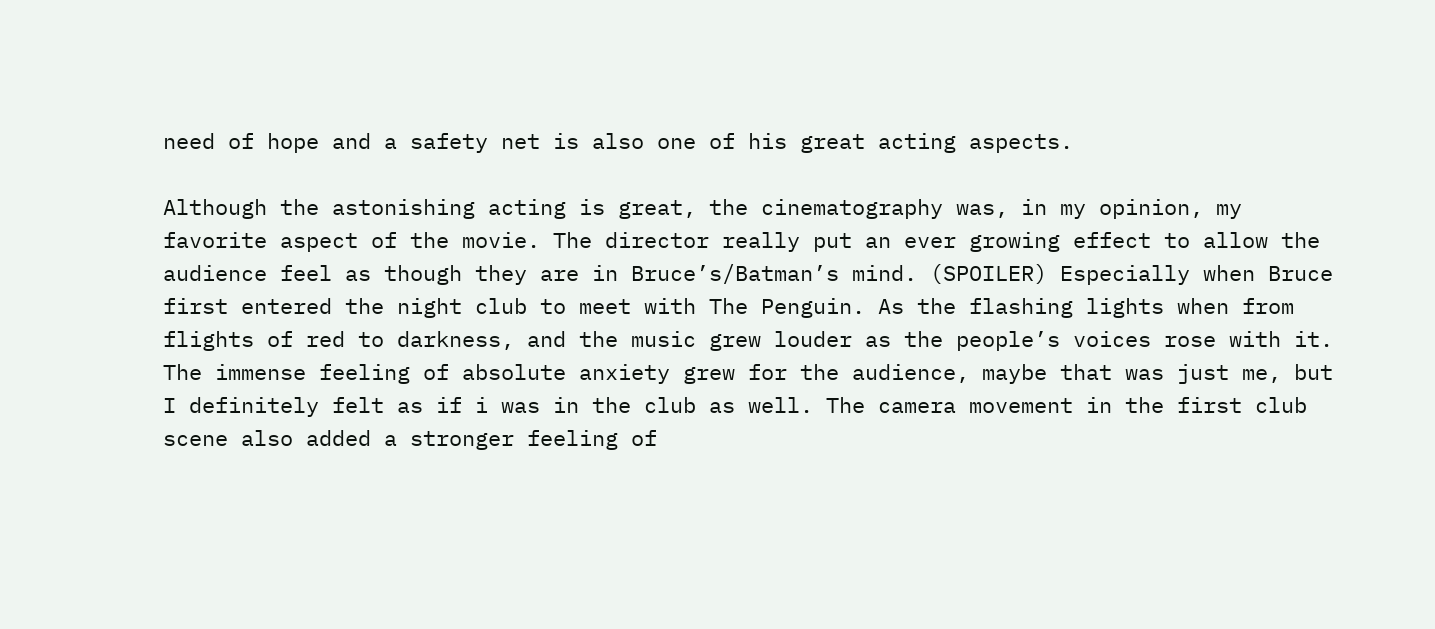need of hope and a safety net is also one of his great acting aspects.

Although the astonishing acting is great, the cinematography was, in my opinion, my favorite aspect of the movie. The director really put an ever growing effect to allow the audience feel as though they are in Bruce’s/Batman’s mind. (SPOILER) Especially when Bruce first entered the night club to meet with The Penguin. As the flashing lights when from flights of red to darkness, and the music grew louder as the people’s voices rose with it. The immense feeling of absolute anxiety grew for the audience, maybe that was just me, but I definitely felt as if i was in the club as well. The camera movement in the first club scene also added a stronger feeling of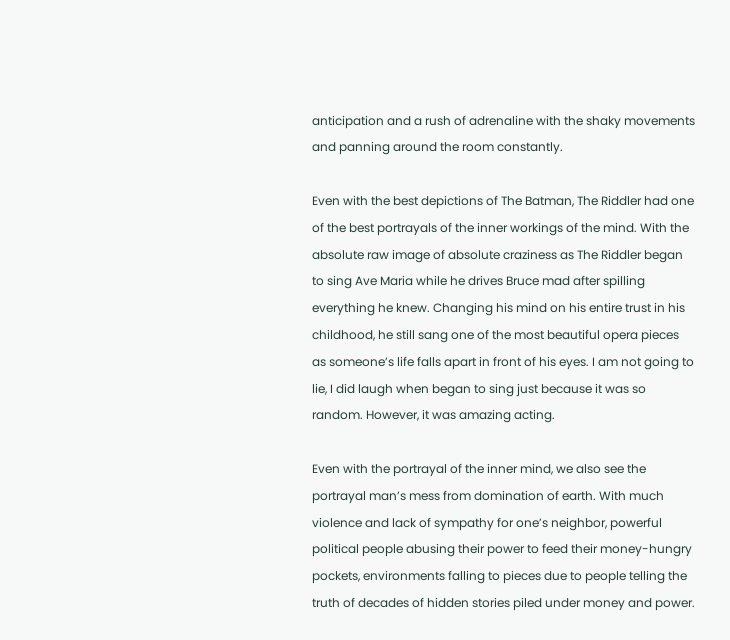anticipation and a rush of adrenaline with the shaky movements and panning around the room constantly.

Even with the best depictions of The Batman, The Riddler had one of the best portrayals of the inner workings of the mind. With the absolute raw image of absolute craziness as The Riddler began to sing Ave Maria while he drives Bruce mad after spilling everything he knew. Changing his mind on his entire trust in his childhood, he still sang one of the most beautiful opera pieces as someone’s life falls apart in front of his eyes. I am not going to lie, I did laugh when began to sing just because it was so random. However, it was amazing acting.

Even with the portrayal of the inner mind, we also see the portrayal man’s mess from domination of earth. With much violence and lack of sympathy for one’s neighbor, powerful political people abusing their power to feed their money-hungry pockets, environments falling to pieces due to people telling the truth of decades of hidden stories piled under money and power.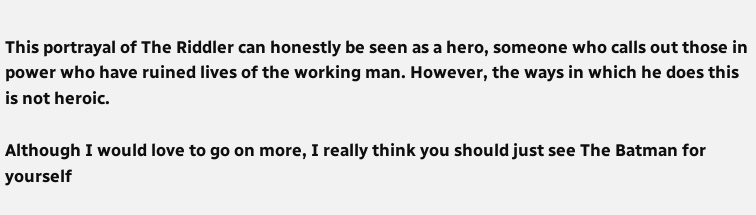This portrayal of The Riddler can honestly be seen as a hero, someone who calls out those in power who have ruined lives of the working man. However, the ways in which he does this is not heroic.

Although I would love to go on more, I really think you should just see The Batman for yourself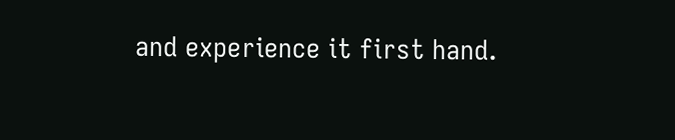and experience it first hand.